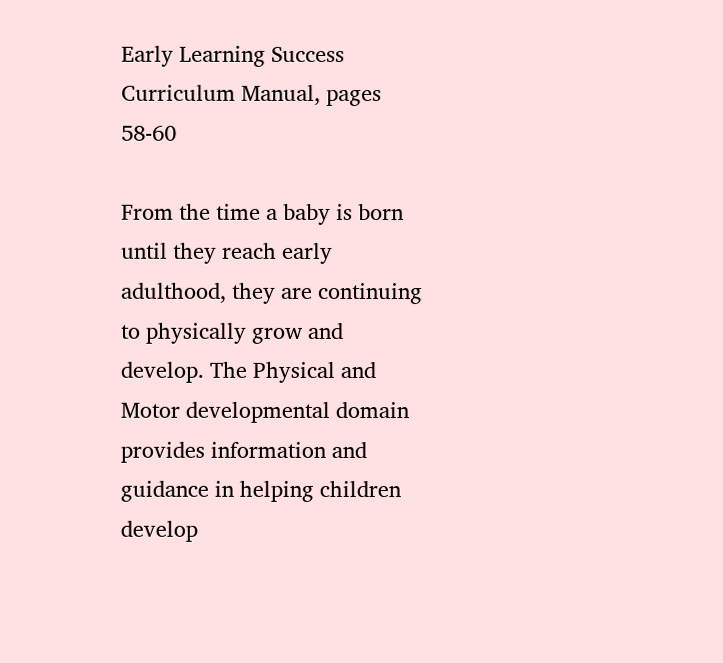Early Learning Success Curriculum Manual, pages 58-60

From the time a baby is born until they reach early adulthood, they are continuing to physically grow and develop. The Physical and Motor developmental domain provides information and guidance in helping children develop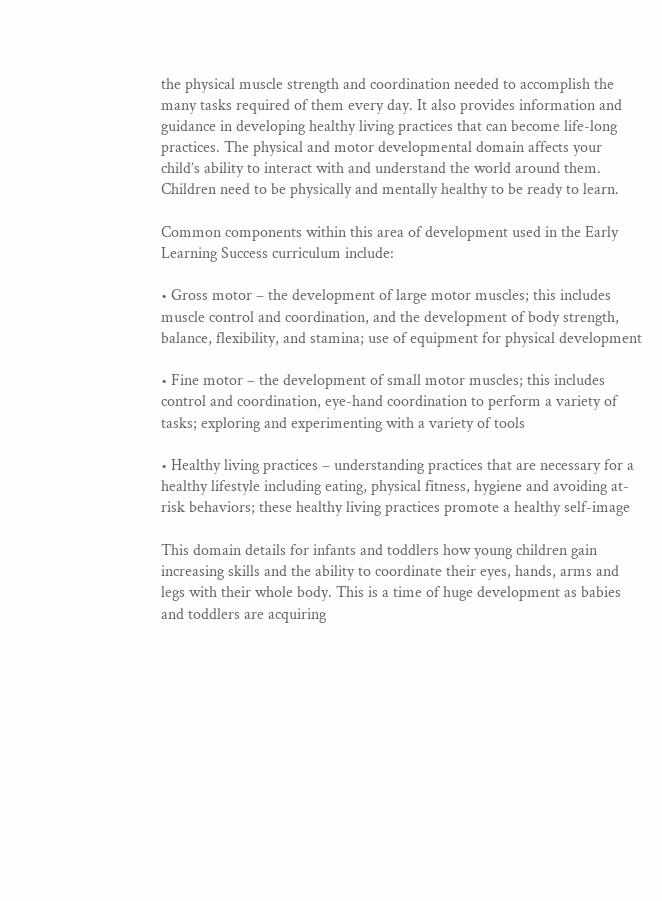the physical muscle strength and coordination needed to accomplish the many tasks required of them every day. It also provides information and guidance in developing healthy living practices that can become life-long practices. The physical and motor developmental domain affects your child’s ability to interact with and understand the world around them. Children need to be physically and mentally healthy to be ready to learn.

Common components within this area of development used in the Early Learning Success curriculum include:

• Gross motor – the development of large motor muscles; this includes muscle control and coordination, and the development of body strength, balance, flexibility, and stamina; use of equipment for physical development

• Fine motor – the development of small motor muscles; this includes control and coordination, eye-hand coordination to perform a variety of tasks; exploring and experimenting with a variety of tools

• Healthy living practices – understanding practices that are necessary for a healthy lifestyle including eating, physical fitness, hygiene and avoiding at-risk behaviors; these healthy living practices promote a healthy self-image

This domain details for infants and toddlers how young children gain increasing skills and the ability to coordinate their eyes, hands, arms and legs with their whole body. This is a time of huge development as babies and toddlers are acquiring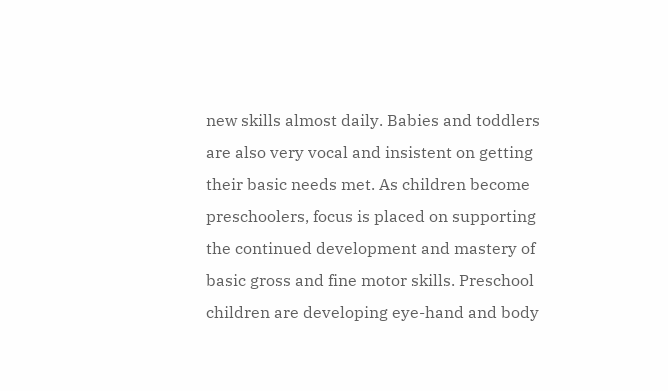new skills almost daily. Babies and toddlers are also very vocal and insistent on getting their basic needs met. As children become preschoolers, focus is placed on supporting the continued development and mastery of basic gross and fine motor skills. Preschool children are developing eye-hand and body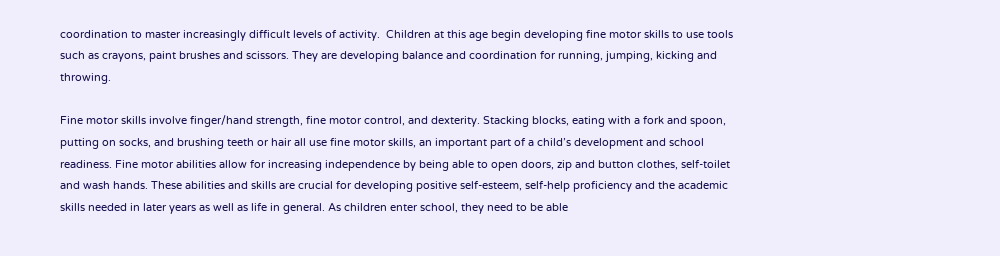coordination to master increasingly difficult levels of activity.  Children at this age begin developing fine motor skills to use tools such as crayons, paint brushes and scissors. They are developing balance and coordination for running, jumping, kicking and throwing.

Fine motor skills involve finger/hand strength, fine motor control, and dexterity. Stacking blocks, eating with a fork and spoon, putting on socks, and brushing teeth or hair all use fine motor skills, an important part of a child’s development and school readiness. Fine motor abilities allow for increasing independence by being able to open doors, zip and button clothes, self-toilet and wash hands. These abilities and skills are crucial for developing positive self-esteem, self-help proficiency and the academic skills needed in later years as well as life in general. As children enter school, they need to be able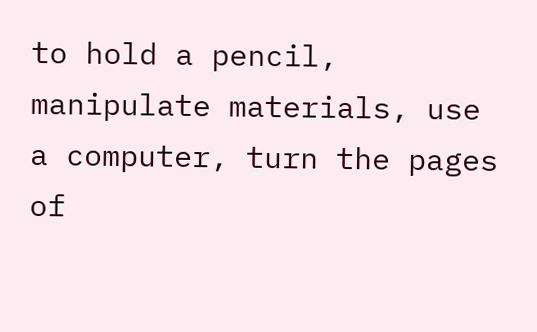to hold a pencil, manipulate materials, use a computer, turn the pages of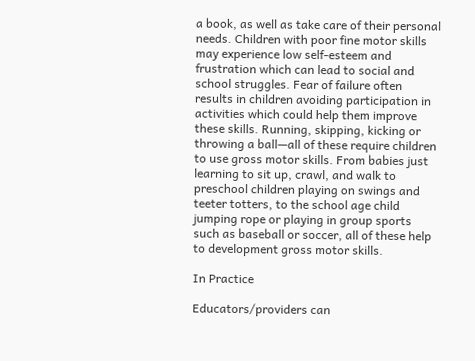a book, as well as take care of their personal needs. Children with poor fine motor skills may experience low self-esteem and frustration which can lead to social and school struggles. Fear of failure often results in children avoiding participation in activities which could help them improve these skills. Running, skipping, kicking or throwing a ball—all of these require children to use gross motor skills. From babies just learning to sit up, crawl, and walk to preschool children playing on swings and teeter totters, to the school age child jumping rope or playing in group sports such as baseball or soccer, all of these help to development gross motor skills.

In Practice

Educators/providers can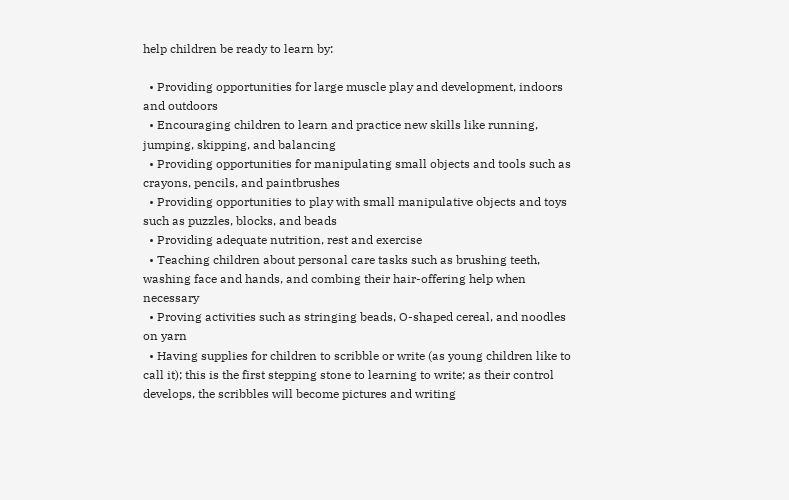help children be ready to learn by:

  • Providing opportunities for large muscle play and development, indoors and outdoors
  • Encouraging children to learn and practice new skills like running, jumping, skipping, and balancing
  • Providing opportunities for manipulating small objects and tools such as crayons, pencils, and paintbrushes
  • Providing opportunities to play with small manipulative objects and toys such as puzzles, blocks, and beads
  • Providing adequate nutrition, rest and exercise
  • Teaching children about personal care tasks such as brushing teeth, washing face and hands, and combing their hair-offering help when necessary
  • Proving activities such as stringing beads, O-shaped cereal, and noodles on yarn
  • Having supplies for children to scribble or write (as young children like to call it); this is the first stepping stone to learning to write; as their control develops, the scribbles will become pictures and writing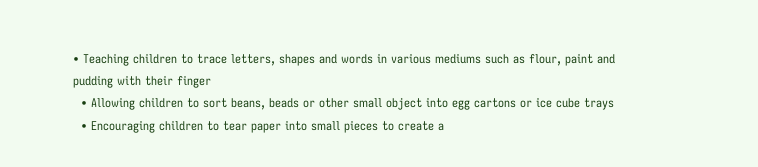• Teaching children to trace letters, shapes and words in various mediums such as flour, paint and pudding with their finger
  • Allowing children to sort beans, beads or other small object into egg cartons or ice cube trays
  • Encouraging children to tear paper into small pieces to create a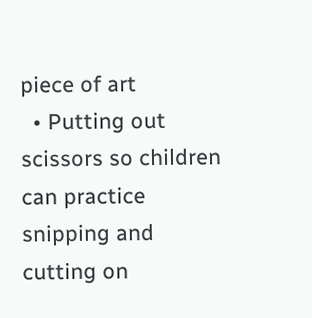piece of art
  • Putting out scissors so children can practice snipping and cutting on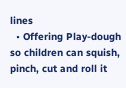lines
  • Offering Play-dough so children can squish, pinch, cut and roll it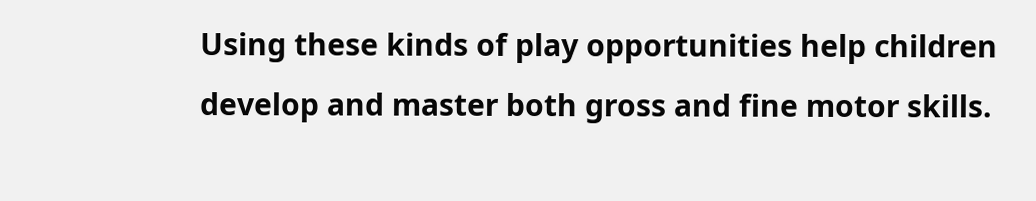Using these kinds of play opportunities help children develop and master both gross and fine motor skills.